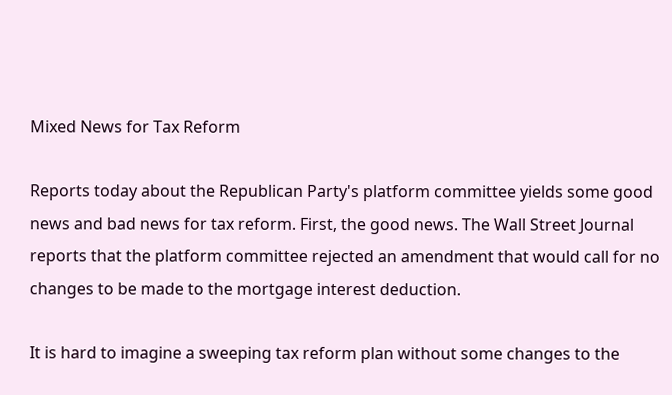Mixed News for Tax Reform

Reports today about the Republican Party's platform committee yields some good news and bad news for tax reform. First, the good news. The Wall Street Journal reports that the platform committee rejected an amendment that would call for no changes to be made to the mortgage interest deduction.

It is hard to imagine a sweeping tax reform plan without some changes to the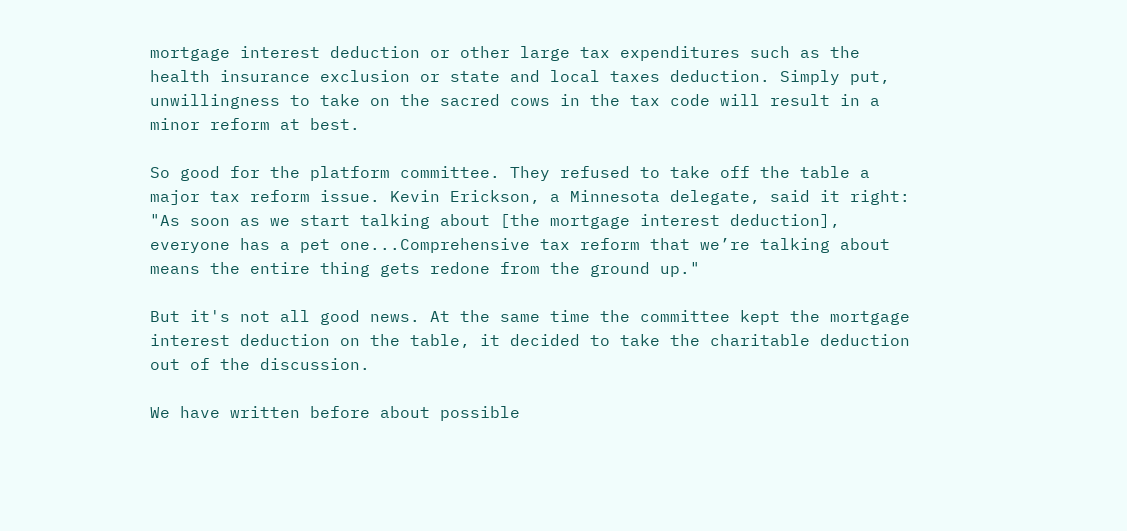mortgage interest deduction or other large tax expenditures such as the health insurance exclusion or state and local taxes deduction. Simply put, unwillingness to take on the sacred cows in the tax code will result in a minor reform at best.

So good for the platform committee. They refused to take off the table a major tax reform issue. Kevin Erickson, a Minnesota delegate, said it right: "As soon as we start talking about [the mortgage interest deduction], everyone has a pet one...Comprehensive tax reform that we’re talking about means the entire thing gets redone from the ground up."

But it's not all good news. At the same time the committee kept the mortgage interest deduction on the table, it decided to take the charitable deduction out of the discussion.

We have written before about possible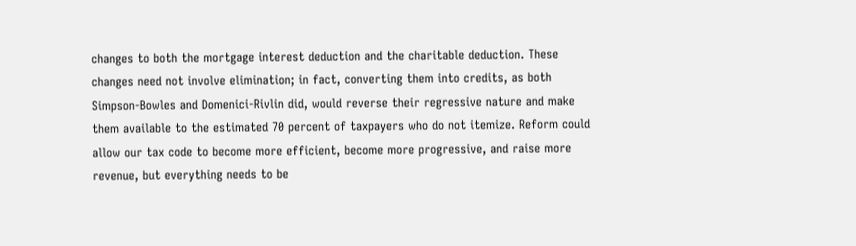changes to both the mortgage interest deduction and the charitable deduction. These changes need not involve elimination; in fact, converting them into credits, as both Simpson-Bowles and Domenici-Rivlin did, would reverse their regressive nature and make them available to the estimated 70 percent of taxpayers who do not itemize. Reform could allow our tax code to become more efficient, become more progressive, and raise more revenue, but everything needs to be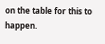on the table for this to happen.